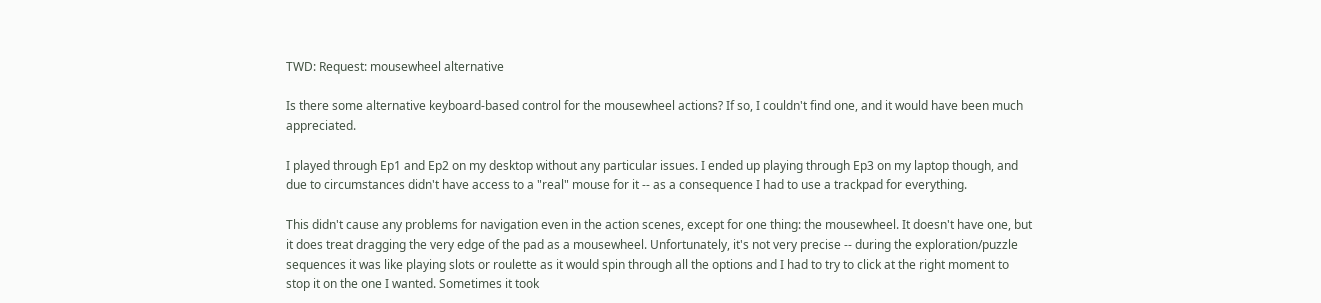TWD: Request: mousewheel alternative

Is there some alternative keyboard-based control for the mousewheel actions? If so, I couldn't find one, and it would have been much appreciated.

I played through Ep1 and Ep2 on my desktop without any particular issues. I ended up playing through Ep3 on my laptop though, and due to circumstances didn't have access to a "real" mouse for it -- as a consequence I had to use a trackpad for everything.

This didn't cause any problems for navigation even in the action scenes, except for one thing: the mousewheel. It doesn't have one, but it does treat dragging the very edge of the pad as a mousewheel. Unfortunately, it's not very precise -- during the exploration/puzzle sequences it was like playing slots or roulette as it would spin through all the options and I had to try to click at the right moment to stop it on the one I wanted. Sometimes it took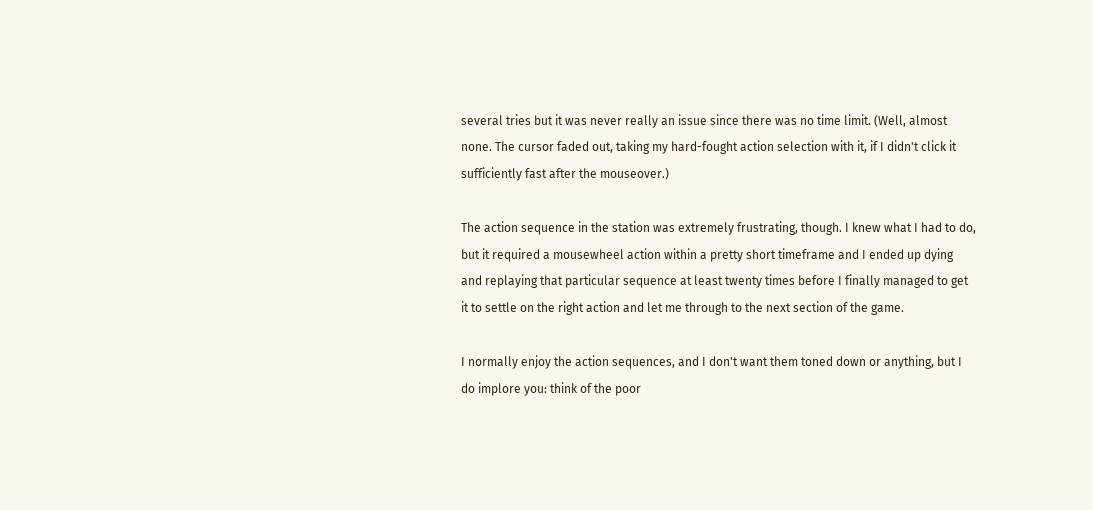several tries but it was never really an issue since there was no time limit. (Well, almost none. The cursor faded out, taking my hard-fought action selection with it, if I didn't click it sufficiently fast after the mouseover.)

The action sequence in the station was extremely frustrating, though. I knew what I had to do, but it required a mousewheel action within a pretty short timeframe and I ended up dying and replaying that particular sequence at least twenty times before I finally managed to get it to settle on the right action and let me through to the next section of the game.

I normally enjoy the action sequences, and I don't want them toned down or anything, but I do implore you: think of the poor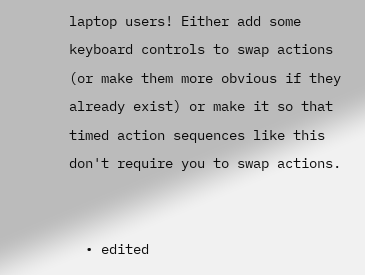laptop users! Either add some keyboard controls to swap actions (or make them more obvious if they already exist) or make it so that timed action sequences like this don't require you to swap actions.


  • edited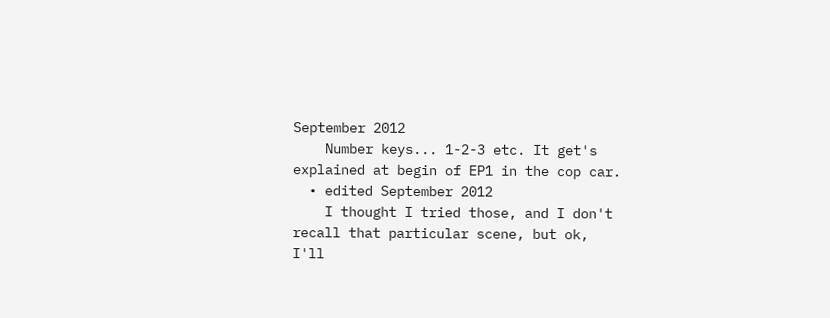September 2012
    Number keys... 1-2-3 etc. It get's explained at begin of EP1 in the cop car.
  • edited September 2012
    I thought I tried those, and I don't recall that particular scene, but ok, I'll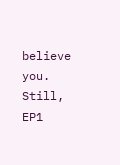believe you. Still, EP1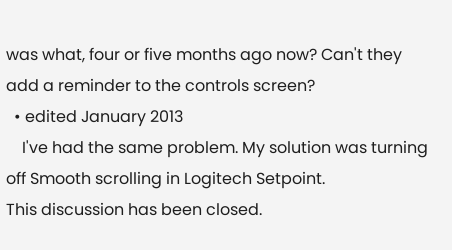was what, four or five months ago now? Can't they add a reminder to the controls screen?
  • edited January 2013
    I've had the same problem. My solution was turning off Smooth scrolling in Logitech Setpoint.
This discussion has been closed.